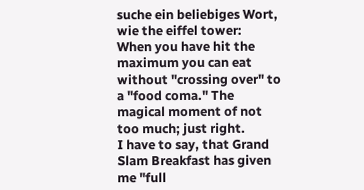suche ein beliebiges Wort, wie the eiffel tower:
When you have hit the maximum you can eat without "crossing over" to a "food coma." The magical moment of not too much; just right.
I have to say, that Grand Slam Breakfast has given me "full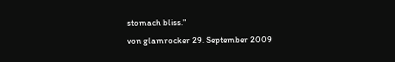stomach bliss."
von glamrocker 29. September 2009